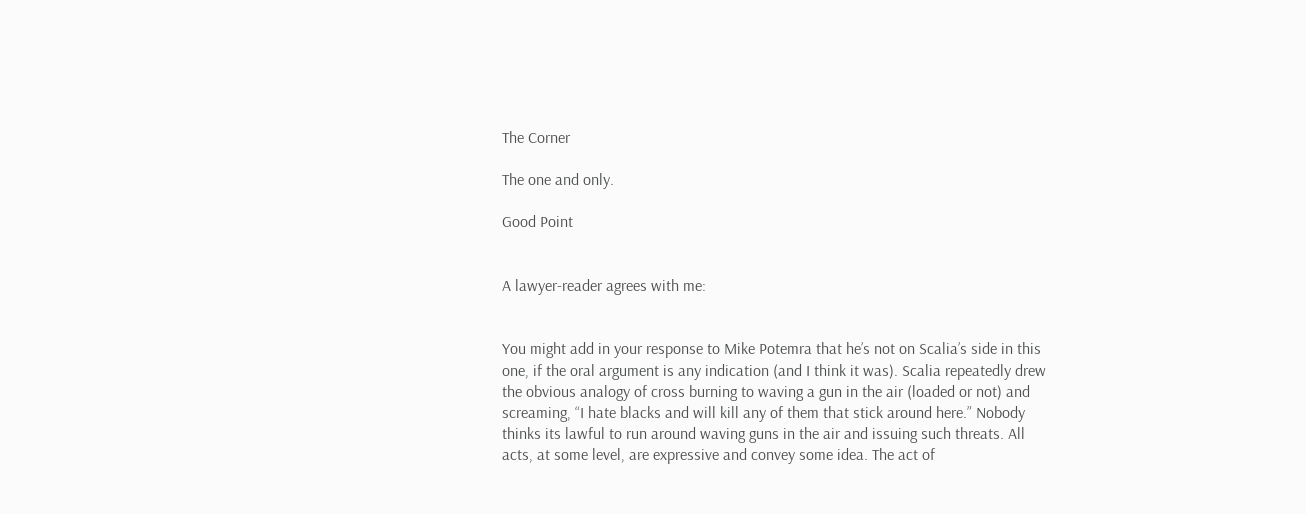The Corner

The one and only.

Good Point


A lawyer-reader agrees with me:


You might add in your response to Mike Potemra that he’s not on Scalia’s side in this one, if the oral argument is any indication (and I think it was). Scalia repeatedly drew the obvious analogy of cross burning to waving a gun in the air (loaded or not) and screaming, “I hate blacks and will kill any of them that stick around here.” Nobody thinks its lawful to run around waving guns in the air and issuing such threats. All acts, at some level, are expressive and convey some idea. The act of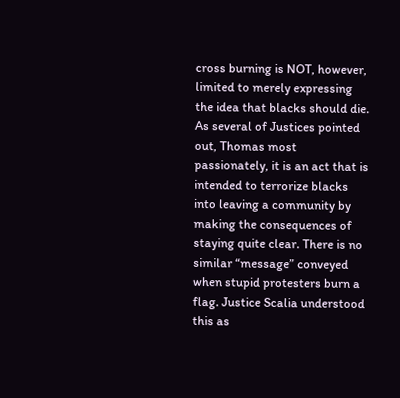cross burning is NOT, however, limited to merely expressing the idea that blacks should die. As several of Justices pointed out, Thomas most passionately, it is an act that is intended to terrorize blacks into leaving a community by making the consequences of staying quite clear. There is no similar “message” conveyed when stupid protesters burn a flag. Justice Scalia understood this as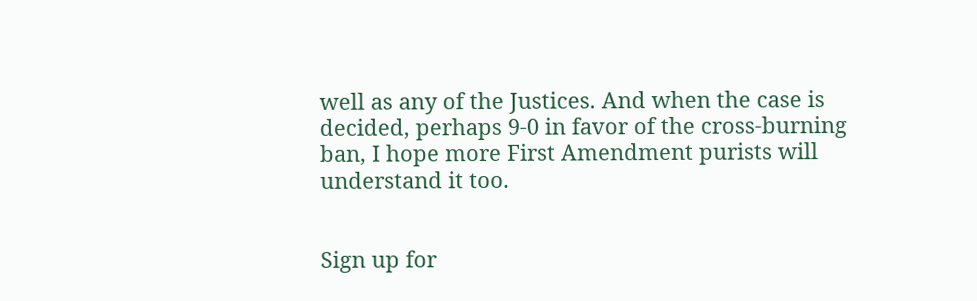well as any of the Justices. And when the case is decided, perhaps 9-0 in favor of the cross-burning ban, I hope more First Amendment purists will understand it too.


Sign up for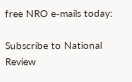free NRO e-mails today:

Subscribe to National Review